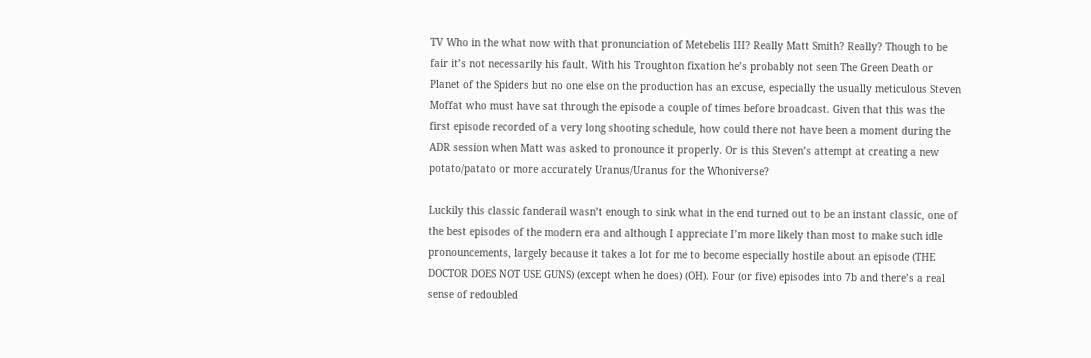TV Who in the what now with that pronunciation of Metebelis III? Really Matt Smith? Really? Though to be fair it’s not necessarily his fault. With his Troughton fixation he’s probably not seen The Green Death or Planet of the Spiders but no one else on the production has an excuse, especially the usually meticulous Steven Moffat who must have sat through the episode a couple of times before broadcast. Given that this was the first episode recorded of a very long shooting schedule, how could there not have been a moment during the ADR session when Matt was asked to pronounce it properly. Or is this Steven’s attempt at creating a new potato/patato or more accurately Uranus/Uranus for the Whoniverse?

Luckily this classic fanderail wasn’t enough to sink what in the end turned out to be an instant classic, one of the best episodes of the modern era and although I appreciate I’m more likely than most to make such idle pronouncements, largely because it takes a lot for me to become especially hostile about an episode (THE DOCTOR DOES NOT USE GUNS) (except when he does) (OH). Four (or five) episodes into 7b and there’s a real sense of redoubled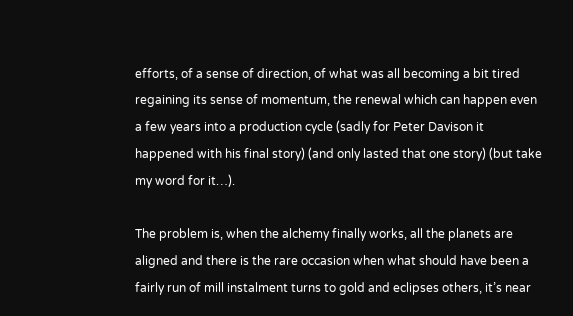efforts, of a sense of direction, of what was all becoming a bit tired regaining its sense of momentum, the renewal which can happen even a few years into a production cycle (sadly for Peter Davison it happened with his final story) (and only lasted that one story) (but take my word for it…).

The problem is, when the alchemy finally works, all the planets are aligned and there is the rare occasion when what should have been a fairly run of mill instalment turns to gold and eclipses others, it’s near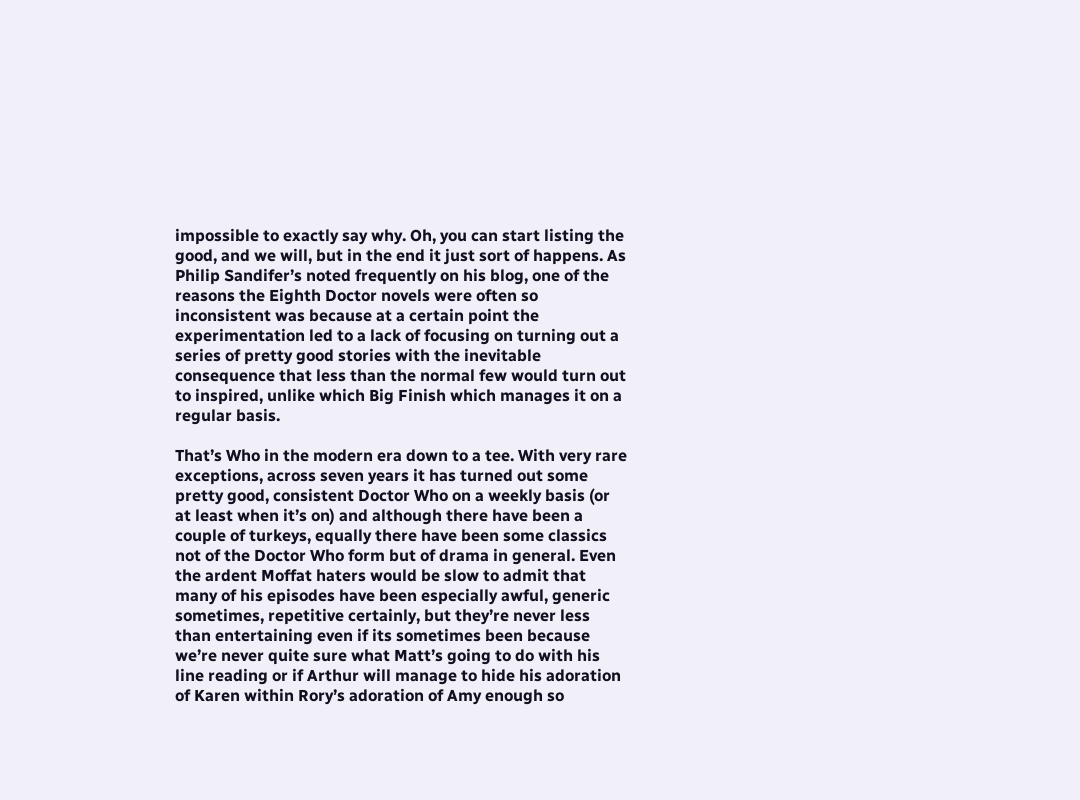impossible to exactly say why. Oh, you can start listing the good, and we will, but in the end it just sort of happens. As Philip Sandifer’s noted frequently on his blog, one of the reasons the Eighth Doctor novels were often so inconsistent was because at a certain point the experimentation led to a lack of focusing on turning out a series of pretty good stories with the inevitable consequence that less than the normal few would turn out to inspired, unlike which Big Finish which manages it on a regular basis.

That’s Who in the modern era down to a tee. With very rare exceptions, across seven years it has turned out some pretty good, consistent Doctor Who on a weekly basis (or at least when it’s on) and although there have been a couple of turkeys, equally there have been some classics not of the Doctor Who form but of drama in general. Even the ardent Moffat haters would be slow to admit that many of his episodes have been especially awful, generic sometimes, repetitive certainly, but they’re never less than entertaining even if its sometimes been because we’re never quite sure what Matt’s going to do with his line reading or if Arthur will manage to hide his adoration of Karen within Rory’s adoration of Amy enough so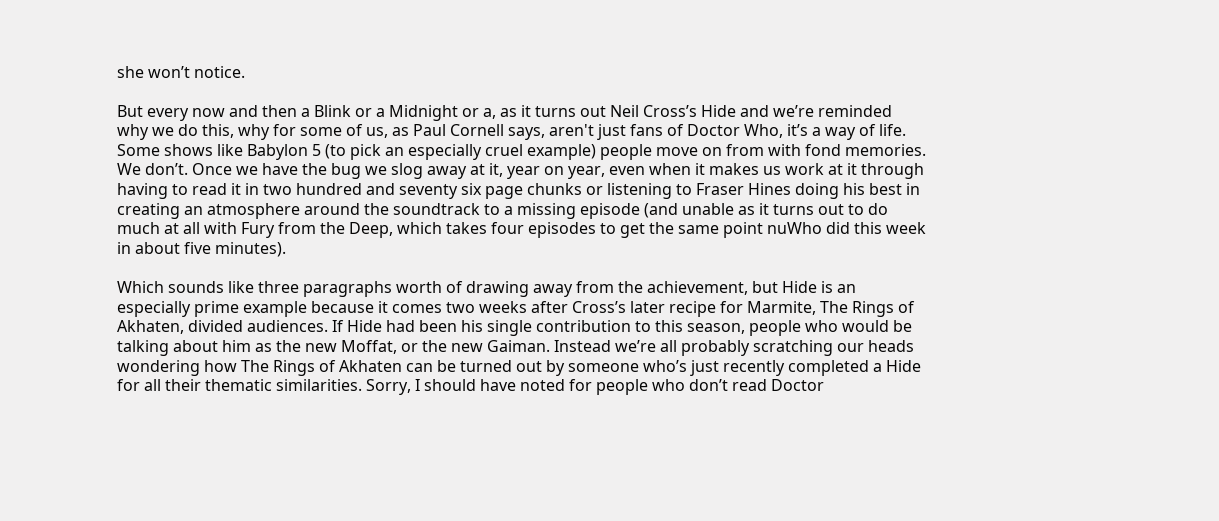she won’t notice.

But every now and then a Blink or a Midnight or a, as it turns out Neil Cross’s Hide and we’re reminded why we do this, why for some of us, as Paul Cornell says, aren't just fans of Doctor Who, it’s a way of life. Some shows like Babylon 5 (to pick an especially cruel example) people move on from with fond memories. We don’t. Once we have the bug we slog away at it, year on year, even when it makes us work at it through having to read it in two hundred and seventy six page chunks or listening to Fraser Hines doing his best in creating an atmosphere around the soundtrack to a missing episode (and unable as it turns out to do much at all with Fury from the Deep, which takes four episodes to get the same point nuWho did this week in about five minutes).

Which sounds like three paragraphs worth of drawing away from the achievement, but Hide is an especially prime example because it comes two weeks after Cross’s later recipe for Marmite, The Rings of Akhaten, divided audiences. If Hide had been his single contribution to this season, people who would be talking about him as the new Moffat, or the new Gaiman. Instead we’re all probably scratching our heads wondering how The Rings of Akhaten can be turned out by someone who’s just recently completed a Hide for all their thematic similarities. Sorry, I should have noted for people who don’t read Doctor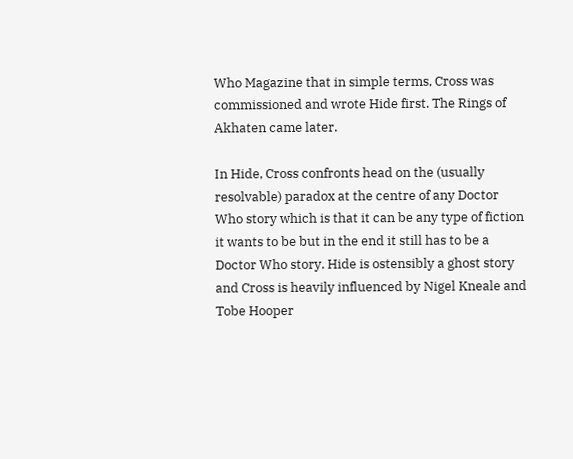Who Magazine that in simple terms, Cross was commissioned and wrote Hide first. The Rings of Akhaten came later.

In Hide, Cross confronts head on the (usually resolvable) paradox at the centre of any Doctor Who story which is that it can be any type of fiction it wants to be but in the end it still has to be a Doctor Who story. Hide is ostensibly a ghost story and Cross is heavily influenced by Nigel Kneale and Tobe Hooper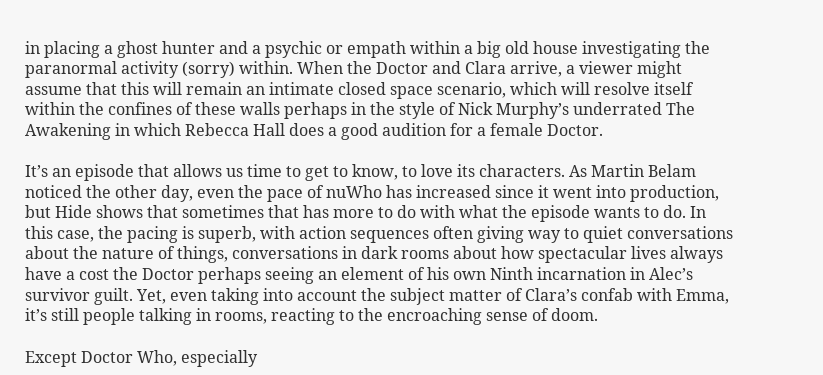in placing a ghost hunter and a psychic or empath within a big old house investigating the paranormal activity (sorry) within. When the Doctor and Clara arrive, a viewer might assume that this will remain an intimate closed space scenario, which will resolve itself within the confines of these walls perhaps in the style of Nick Murphy’s underrated The Awakening in which Rebecca Hall does a good audition for a female Doctor.

It’s an episode that allows us time to get to know, to love its characters. As Martin Belam noticed the other day, even the pace of nuWho has increased since it went into production, but Hide shows that sometimes that has more to do with what the episode wants to do. In this case, the pacing is superb, with action sequences often giving way to quiet conversations about the nature of things, conversations in dark rooms about how spectacular lives always have a cost the Doctor perhaps seeing an element of his own Ninth incarnation in Alec’s survivor guilt. Yet, even taking into account the subject matter of Clara’s confab with Emma, it’s still people talking in rooms, reacting to the encroaching sense of doom.

Except Doctor Who, especially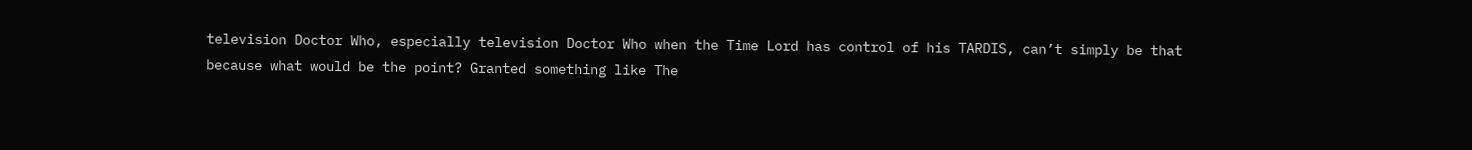television Doctor Who, especially television Doctor Who when the Time Lord has control of his TARDIS, can’t simply be that because what would be the point? Granted something like The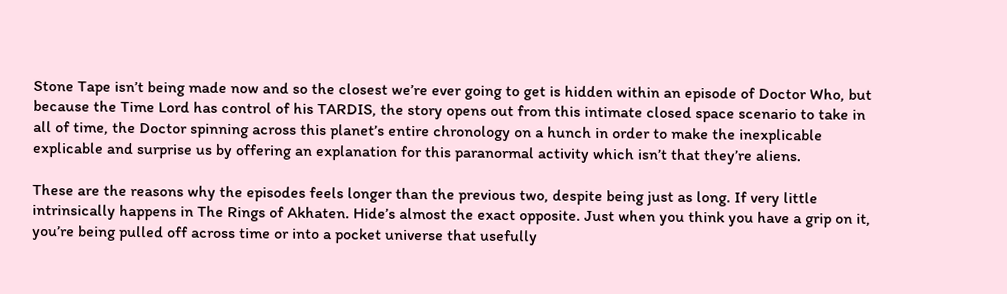Stone Tape isn’t being made now and so the closest we’re ever going to get is hidden within an episode of Doctor Who, but because the Time Lord has control of his TARDIS, the story opens out from this intimate closed space scenario to take in all of time, the Doctor spinning across this planet’s entire chronology on a hunch in order to make the inexplicable explicable and surprise us by offering an explanation for this paranormal activity which isn’t that they’re aliens.

These are the reasons why the episodes feels longer than the previous two, despite being just as long. If very little intrinsically happens in The Rings of Akhaten. Hide’s almost the exact opposite. Just when you think you have a grip on it, you’re being pulled off across time or into a pocket universe that usefully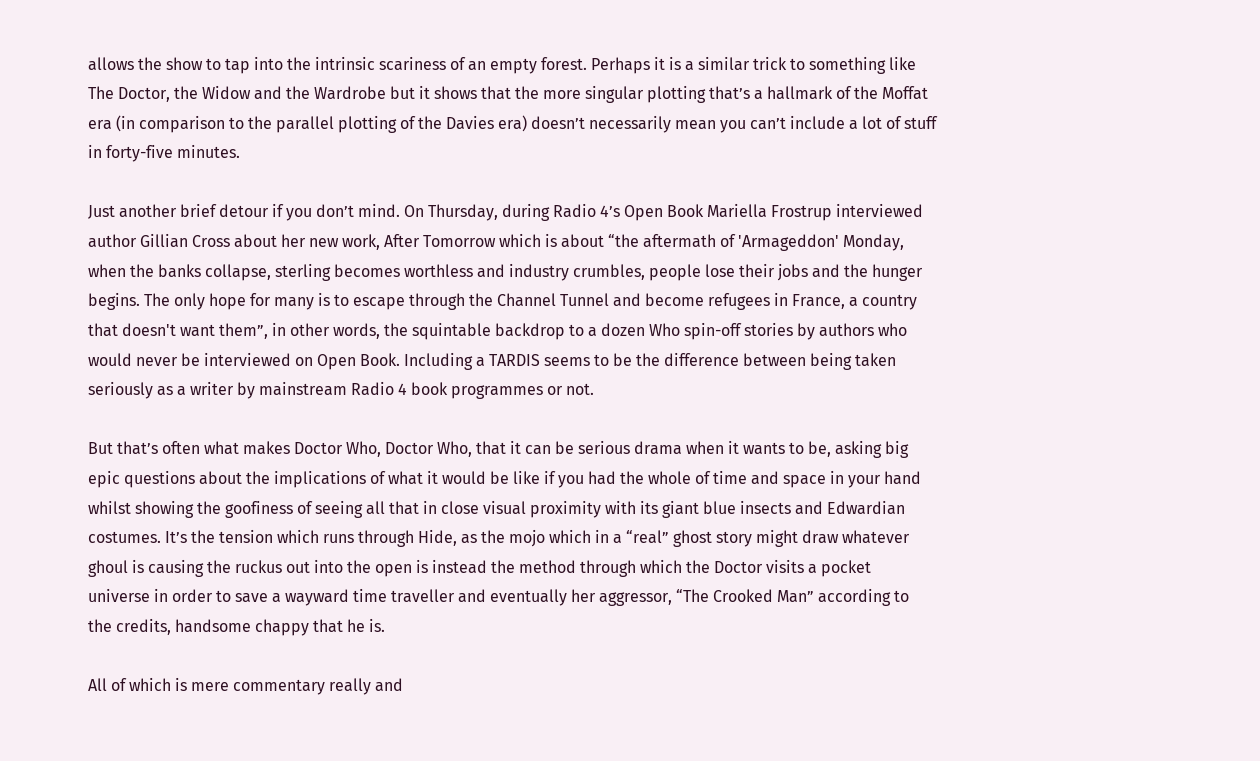allows the show to tap into the intrinsic scariness of an empty forest. Perhaps it is a similar trick to something like The Doctor, the Widow and the Wardrobe but it shows that the more singular plotting that’s a hallmark of the Moffat era (in comparison to the parallel plotting of the Davies era) doesn’t necessarily mean you can’t include a lot of stuff in forty-five minutes.

Just another brief detour if you don’t mind. On Thursday, during Radio 4’s Open Book Mariella Frostrup interviewed author Gillian Cross about her new work, After Tomorrow which is about “the aftermath of 'Armageddon' Monday, when the banks collapse, sterling becomes worthless and industry crumbles, people lose their jobs and the hunger begins. The only hope for many is to escape through the Channel Tunnel and become refugees in France, a country that doesn't want them”, in other words, the squintable backdrop to a dozen Who spin-off stories by authors who would never be interviewed on Open Book. Including a TARDIS seems to be the difference between being taken seriously as a writer by mainstream Radio 4 book programmes or not.

But that’s often what makes Doctor Who, Doctor Who, that it can be serious drama when it wants to be, asking big epic questions about the implications of what it would be like if you had the whole of time and space in your hand whilst showing the goofiness of seeing all that in close visual proximity with its giant blue insects and Edwardian costumes. It’s the tension which runs through Hide, as the mojo which in a “real” ghost story might draw whatever ghoul is causing the ruckus out into the open is instead the method through which the Doctor visits a pocket universe in order to save a wayward time traveller and eventually her aggressor, “The Crooked Man” according to the credits, handsome chappy that he is.

All of which is mere commentary really and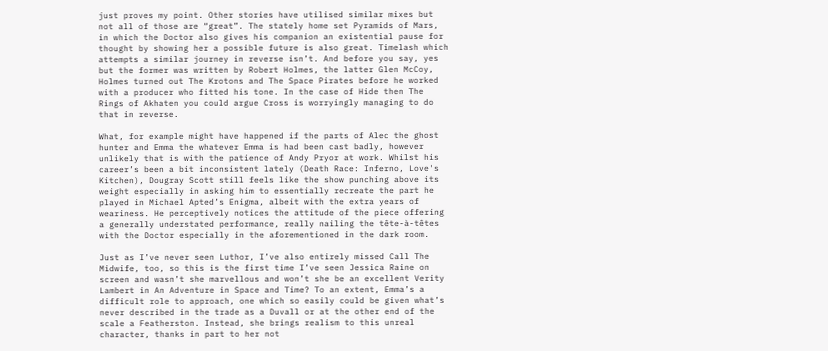just proves my point. Other stories have utilised similar mixes but not all of those are “great”. The stately home set Pyramids of Mars, in which the Doctor also gives his companion an existential pause for thought by showing her a possible future is also great. Timelash which attempts a similar journey in reverse isn’t. And before you say, yes but the former was written by Robert Holmes, the latter Glen McCoy, Holmes turned out The Krotons and The Space Pirates before he worked with a producer who fitted his tone. In the case of Hide then The Rings of Akhaten you could argue Cross is worryingly managing to do that in reverse.

What, for example might have happened if the parts of Alec the ghost hunter and Emma the whatever Emma is had been cast badly, however unlikely that is with the patience of Andy Pryor at work. Whilst his career’s been a bit inconsistent lately (Death Race: Inferno, Love's Kitchen), Dougray Scott still feels like the show punching above its weight especially in asking him to essentially recreate the part he played in Michael Apted’s Enigma, albeit with the extra years of weariness. He perceptively notices the attitude of the piece offering a generally understated performance, really nailing the tête-à-têtes with the Doctor especially in the aforementioned in the dark room.

Just as I’ve never seen Luthor, I’ve also entirely missed Call The Midwife, too, so this is the first time I’ve seen Jessica Raine on screen and wasn’t she marvellous and won’t she be an excellent Verity Lambert in An Adventure in Space and Time? To an extent, Emma’s a difficult role to approach, one which so easily could be given what’s never described in the trade as a Duvall or at the other end of the scale a Featherston. Instead, she brings realism to this unreal character, thanks in part to her not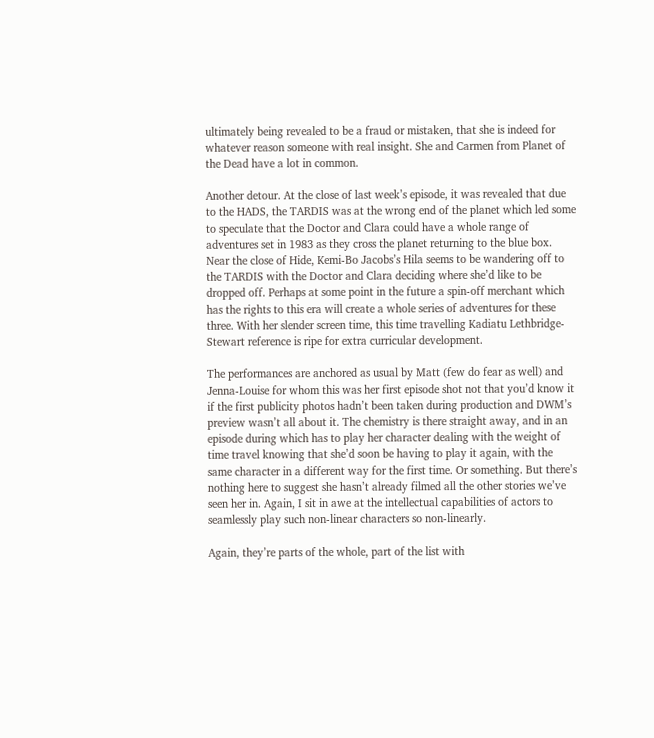ultimately being revealed to be a fraud or mistaken, that she is indeed for whatever reason someone with real insight. She and Carmen from Planet of the Dead have a lot in common.

Another detour. At the close of last week’s episode, it was revealed that due to the HADS, the TARDIS was at the wrong end of the planet which led some to speculate that the Doctor and Clara could have a whole range of adventures set in 1983 as they cross the planet returning to the blue box. Near the close of Hide, Kemi-Bo Jacobs’s Hila seems to be wandering off to the TARDIS with the Doctor and Clara deciding where she’d like to be dropped off. Perhaps at some point in the future a spin-off merchant which has the rights to this era will create a whole series of adventures for these three. With her slender screen time, this time travelling Kadiatu Lethbridge-Stewart reference is ripe for extra curricular development.

The performances are anchored as usual by Matt (few do fear as well) and Jenna-Louise for whom this was her first episode shot not that you’d know it if the first publicity photos hadn’t been taken during production and DWM’s preview wasn’t all about it. The chemistry is there straight away, and in an episode during which has to play her character dealing with the weight of time travel knowing that she’d soon be having to play it again, with the same character in a different way for the first time. Or something. But there’s nothing here to suggest she hasn’t already filmed all the other stories we’ve seen her in. Again, I sit in awe at the intellectual capabilities of actors to seamlessly play such non-linear characters so non-linearly.

Again, they’re parts of the whole, part of the list with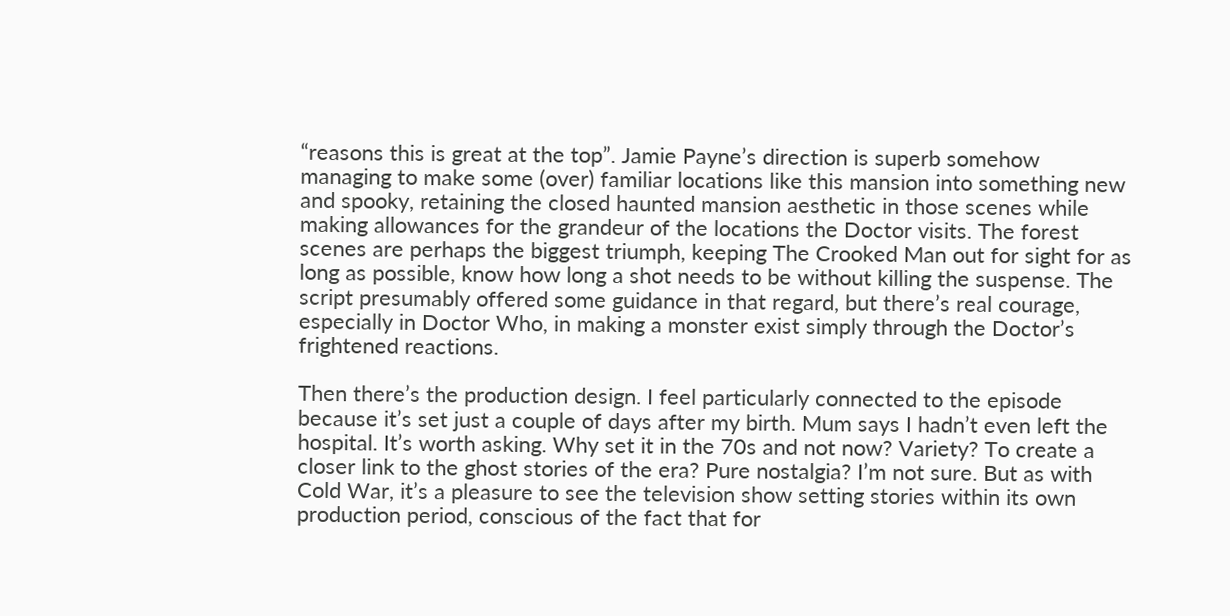“reasons this is great at the top”. Jamie Payne’s direction is superb somehow managing to make some (over) familiar locations like this mansion into something new and spooky, retaining the closed haunted mansion aesthetic in those scenes while making allowances for the grandeur of the locations the Doctor visits. The forest scenes are perhaps the biggest triumph, keeping The Crooked Man out for sight for as long as possible, know how long a shot needs to be without killing the suspense. The script presumably offered some guidance in that regard, but there’s real courage, especially in Doctor Who, in making a monster exist simply through the Doctor’s frightened reactions.

Then there’s the production design. I feel particularly connected to the episode because it’s set just a couple of days after my birth. Mum says I hadn’t even left the hospital. It’s worth asking. Why set it in the 70s and not now? Variety? To create a closer link to the ghost stories of the era? Pure nostalgia? I’m not sure. But as with Cold War, it’s a pleasure to see the television show setting stories within its own production period, conscious of the fact that for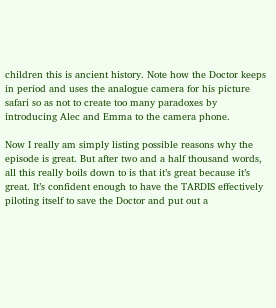children this is ancient history. Note how the Doctor keeps in period and uses the analogue camera for his picture safari so as not to create too many paradoxes by introducing Alec and Emma to the camera phone.

Now I really am simply listing possible reasons why the episode is great. But after two and a half thousand words, all this really boils down to is that it’s great because it’s great. It’s confident enough to have the TARDIS effectively piloting itself to save the Doctor and put out a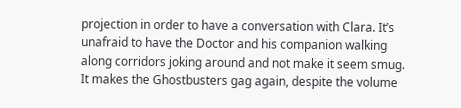projection in order to have a conversation with Clara. It’s unafraid to have the Doctor and his companion walking along corridors joking around and not make it seem smug. It makes the Ghostbusters gag again, despite the volume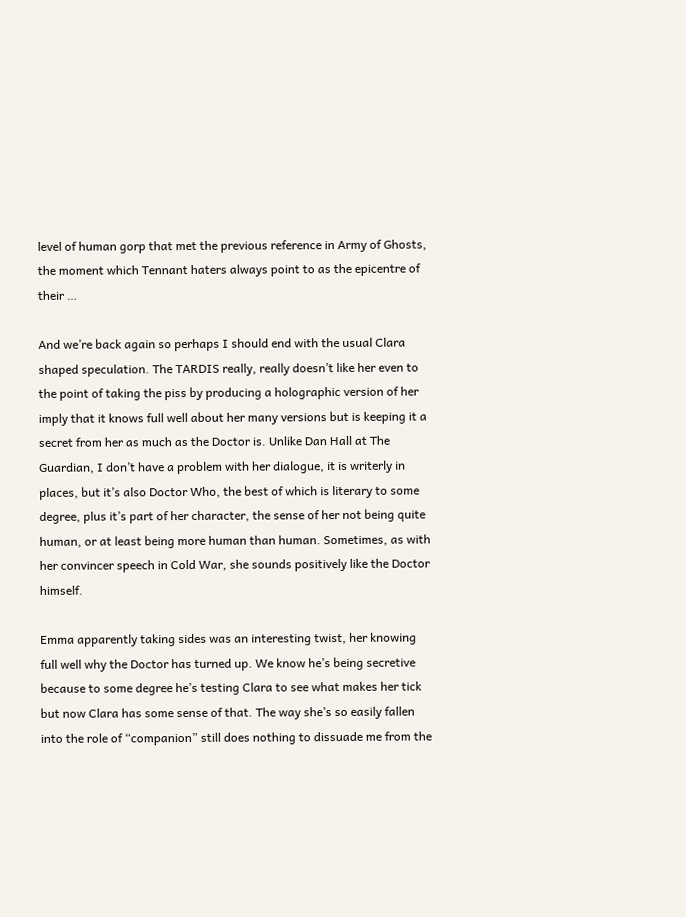level of human gorp that met the previous reference in Army of Ghosts, the moment which Tennant haters always point to as the epicentre of their …

And we’re back again so perhaps I should end with the usual Clara shaped speculation. The TARDIS really, really doesn’t like her even to the point of taking the piss by producing a holographic version of her imply that it knows full well about her many versions but is keeping it a secret from her as much as the Doctor is. Unlike Dan Hall at The Guardian, I don’t have a problem with her dialogue, it is writerly in places, but it’s also Doctor Who, the best of which is literary to some degree, plus it’s part of her character, the sense of her not being quite human, or at least being more human than human. Sometimes, as with her convincer speech in Cold War, she sounds positively like the Doctor himself.

Emma apparently taking sides was an interesting twist, her knowing full well why the Doctor has turned up. We know he’s being secretive because to some degree he’s testing Clara to see what makes her tick but now Clara has some sense of that. The way she’s so easily fallen into the role of “companion” still does nothing to dissuade me from the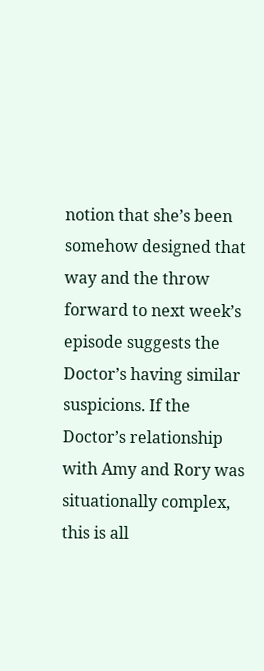notion that she’s been somehow designed that way and the throw forward to next week’s episode suggests the Doctor’s having similar suspicions. If the Doctor’s relationship with Amy and Rory was situationally complex, this is all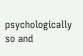psychologically so and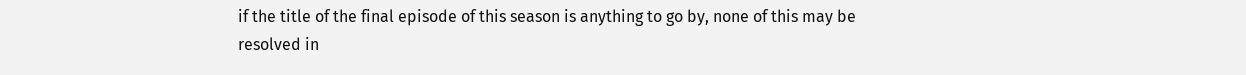if the title of the final episode of this season is anything to go by, none of this may be resolved in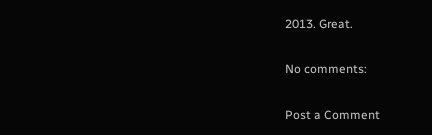2013. Great.

No comments:

Post a Comment